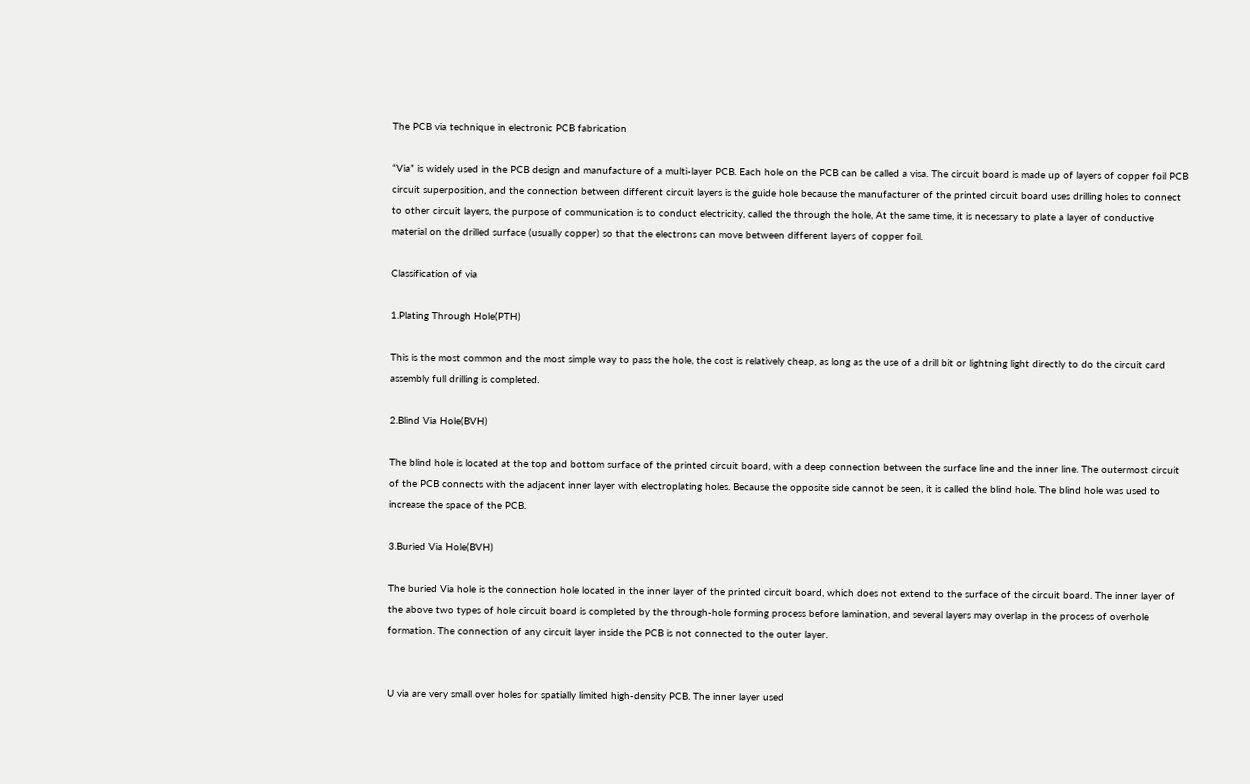The PCB via technique in electronic PCB fabrication

“Via” is widely used in the PCB design and manufacture of a multi-layer PCB. Each hole on the PCB can be called a visa. The circuit board is made up of layers of copper foil PCB circuit superposition, and the connection between different circuit layers is the guide hole because the manufacturer of the printed circuit board uses drilling holes to connect to other circuit layers, the purpose of communication is to conduct electricity, called the through the hole, At the same time, it is necessary to plate a layer of conductive material on the drilled surface (usually copper) so that the electrons can move between different layers of copper foil.

Classification of via

1.Plating Through Hole(PTH)

This is the most common and the most simple way to pass the hole, the cost is relatively cheap, as long as the use of a drill bit or lightning light directly to do the circuit card assembly full drilling is completed.

2.Blind Via Hole(BVH)

The blind hole is located at the top and bottom surface of the printed circuit board, with a deep connection between the surface line and the inner line. The outermost circuit of the PCB connects with the adjacent inner layer with electroplating holes. Because the opposite side cannot be seen, it is called the blind hole. The blind hole was used to increase the space of the PCB.

3.Buried Via Hole(BVH)

The buried Via hole is the connection hole located in the inner layer of the printed circuit board, which does not extend to the surface of the circuit board. The inner layer of the above two types of hole circuit board is completed by the through-hole forming process before lamination, and several layers may overlap in the process of overhole formation. The connection of any circuit layer inside the PCB is not connected to the outer layer.


U via are very small over holes for spatially limited high-density PCB. The inner layer used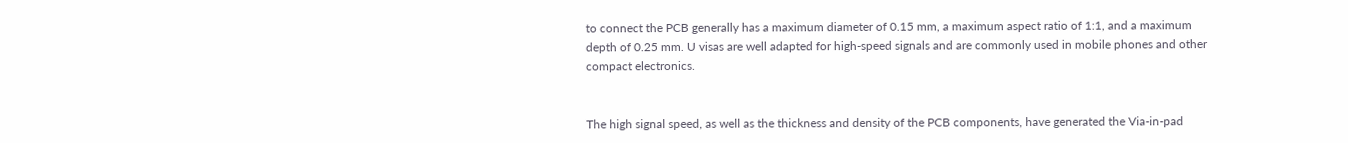to connect the PCB generally has a maximum diameter of 0.15 mm, a maximum aspect ratio of 1:1, and a maximum depth of 0.25 mm. U visas are well adapted for high-speed signals and are commonly used in mobile phones and other compact electronics.


The high signal speed, as well as the thickness and density of the PCB components, have generated the Via-in-pad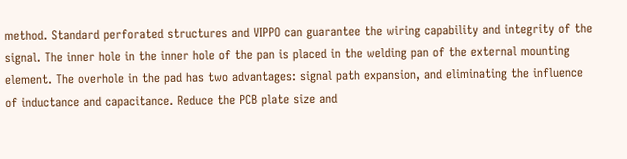method. Standard perforated structures and VIPPO can guarantee the wiring capability and integrity of the signal. The inner hole in the inner hole of the pan is placed in the welding pan of the external mounting element. The overhole in the pad has two advantages: signal path expansion, and eliminating the influence of inductance and capacitance. Reduce the PCB plate size and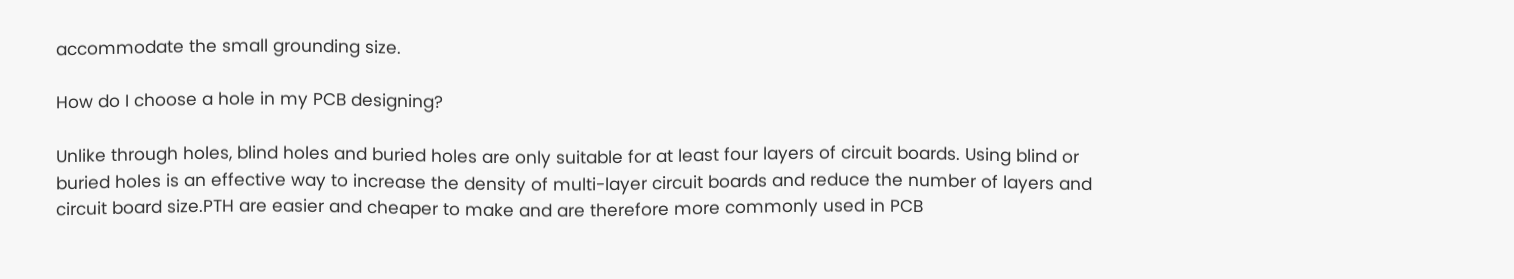accommodate the small grounding size.

How do I choose a hole in my PCB designing?

Unlike through holes, blind holes and buried holes are only suitable for at least four layers of circuit boards. Using blind or buried holes is an effective way to increase the density of multi-layer circuit boards and reduce the number of layers and circuit board size.PTH are easier and cheaper to make and are therefore more commonly used in PCB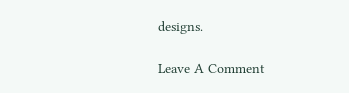designs.

Leave A Comment